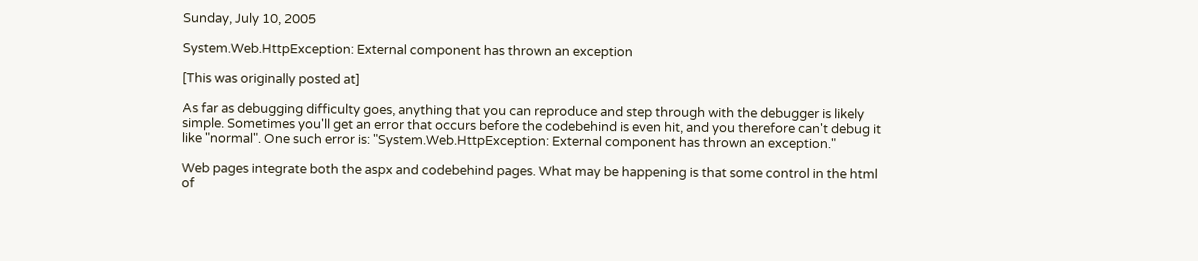Sunday, July 10, 2005

System.Web.HttpException: External component has thrown an exception

[This was originally posted at]

As far as debugging difficulty goes, anything that you can reproduce and step through with the debugger is likely simple. Sometimes you'll get an error that occurs before the codebehind is even hit, and you therefore can't debug it like "normal". One such error is: "System.Web.HttpException: External component has thrown an exception."

Web pages integrate both the aspx and codebehind pages. What may be happening is that some control in the html of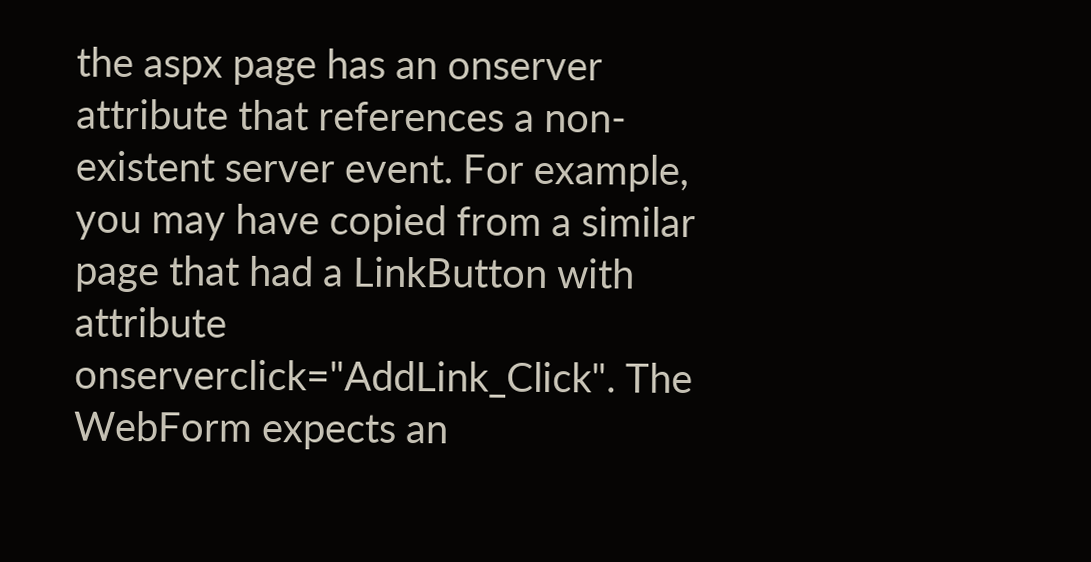the aspx page has an onserver attribute that references a non-existent server event. For example, you may have copied from a similar page that had a LinkButton with attribute onserverclick="AddLink_Click". The WebForm expects an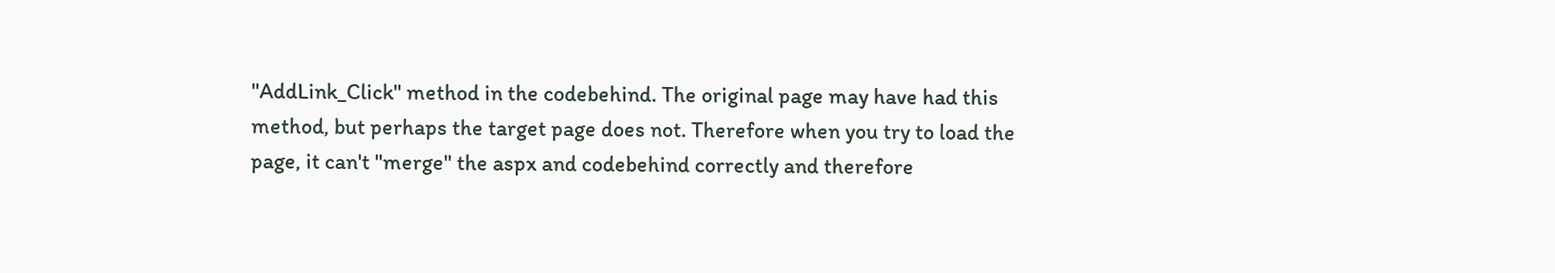"AddLink_Click" method in the codebehind. The original page may have had this method, but perhaps the target page does not. Therefore when you try to load the page, it can't "merge" the aspx and codebehind correctly and therefore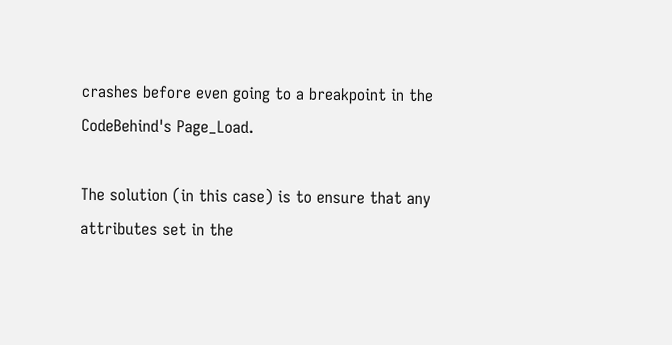crashes before even going to a breakpoint in the CodeBehind's Page_Load.

The solution (in this case) is to ensure that any attributes set in the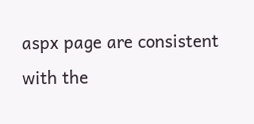aspx page are consistent with the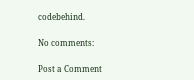codebehind.

No comments:

Post a Comment